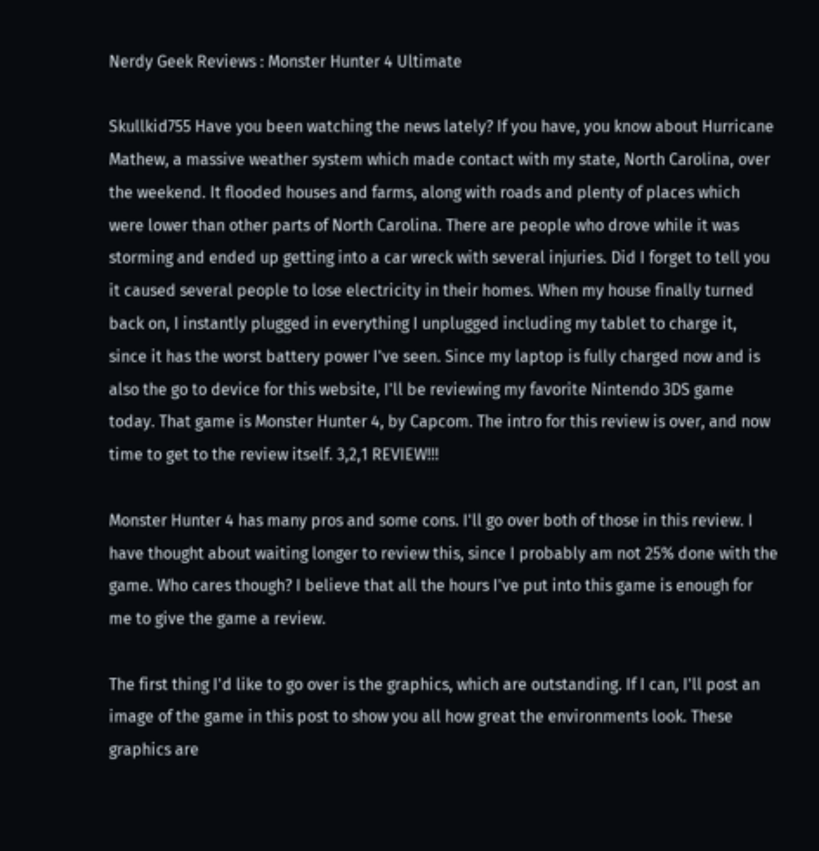Nerdy Geek Reviews : Monster Hunter 4 Ultimate

Skullkid755 Have you been watching the news lately? If you have, you know about Hurricane Mathew, a massive weather system which made contact with my state, North Carolina, over the weekend. It flooded houses and farms, along with roads and plenty of places which were lower than other parts of North Carolina. There are people who drove while it was storming and ended up getting into a car wreck with several injuries. Did I forget to tell you it caused several people to lose electricity in their homes. When my house finally turned back on, I instantly plugged in everything I unplugged including my tablet to charge it, since it has the worst battery power I've seen. Since my laptop is fully charged now and is also the go to device for this website, I'll be reviewing my favorite Nintendo 3DS game today. That game is Monster Hunter 4, by Capcom. The intro for this review is over, and now time to get to the review itself. 3,2,1 REVIEW!!!

Monster Hunter 4 has many pros and some cons. I'll go over both of those in this review. I have thought about waiting longer to review this, since I probably am not 25% done with the game. Who cares though? I believe that all the hours I've put into this game is enough for me to give the game a review.

The first thing I'd like to go over is the graphics, which are outstanding. If I can, I'll post an image of the game in this post to show you all how great the environments look. These graphics are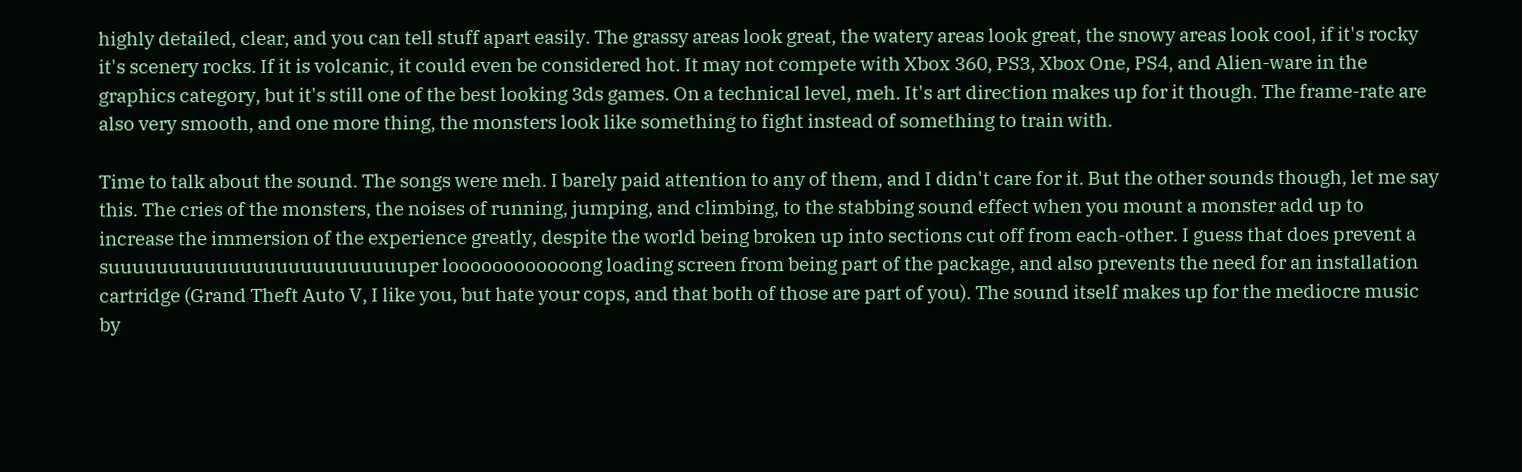highly detailed, clear, and you can tell stuff apart easily. The grassy areas look great, the watery areas look great, the snowy areas look cool, if it's rocky it's scenery rocks. If it is volcanic, it could even be considered hot. It may not compete with Xbox 360, PS3, Xbox One, PS4, and Alien-ware in the graphics category, but it's still one of the best looking 3ds games. On a technical level, meh. It's art direction makes up for it though. The frame-rate are also very smooth, and one more thing, the monsters look like something to fight instead of something to train with.

Time to talk about the sound. The songs were meh. I barely paid attention to any of them, and I didn't care for it. But the other sounds though, let me say this. The cries of the monsters, the noises of running, jumping, and climbing, to the stabbing sound effect when you mount a monster add up to increase the immersion of the experience greatly, despite the world being broken up into sections cut off from each-other. I guess that does prevent a suuuuuuuuuuuuuuuuuuuuuuuuuper loooooooooooong loading screen from being part of the package, and also prevents the need for an installation cartridge (Grand Theft Auto V, I like you, but hate your cops, and that both of those are part of you). The sound itself makes up for the mediocre music by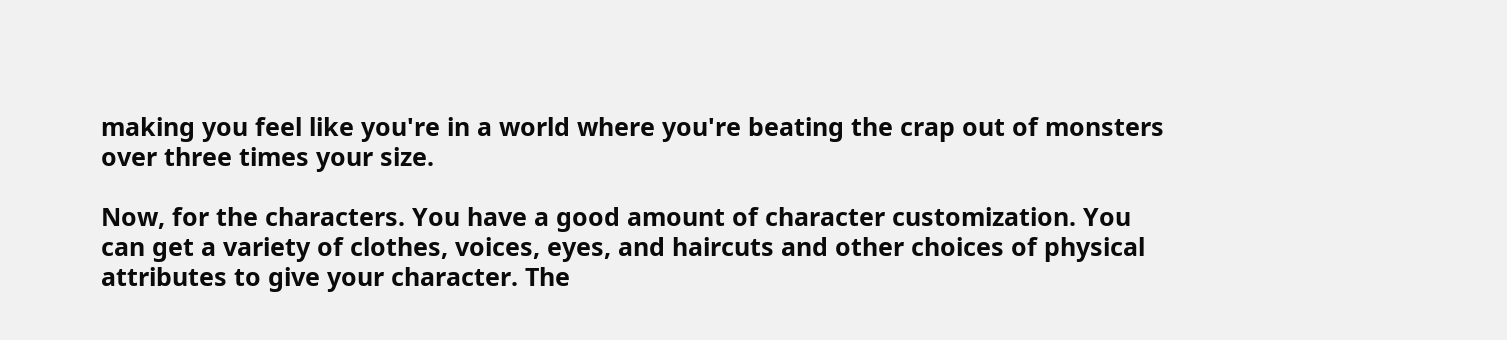making you feel like you're in a world where you're beating the crap out of monsters over three times your size.

Now, for the characters. You have a good amount of character customization. You can get a variety of clothes, voices, eyes, and haircuts and other choices of physical attributes to give your character. The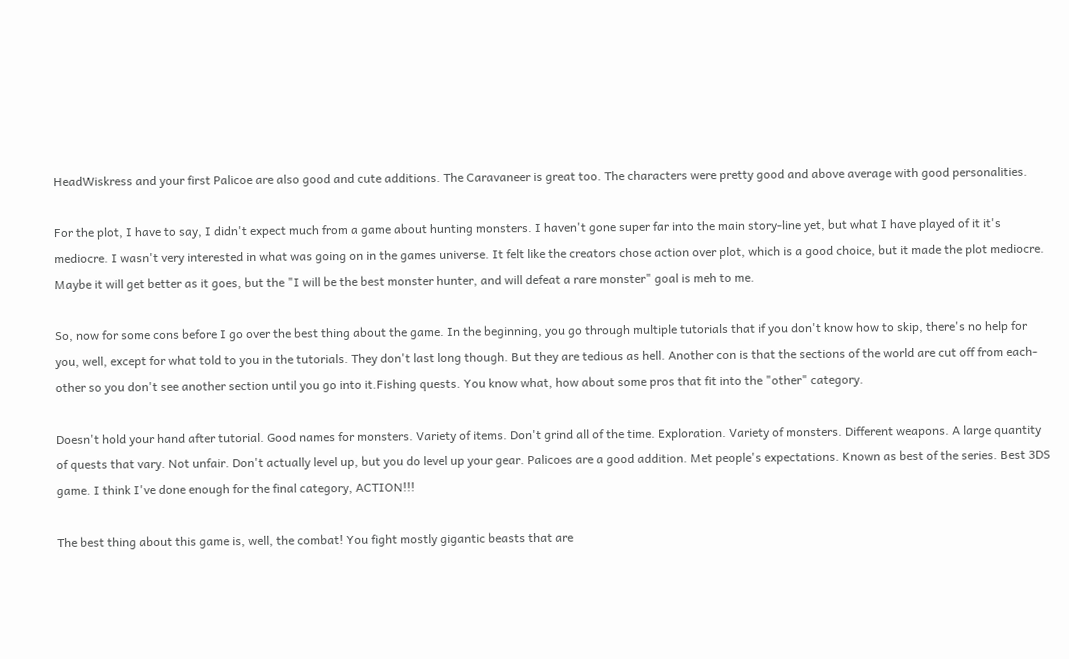HeadWiskress and your first Palicoe are also good and cute additions. The Caravaneer is great too. The characters were pretty good and above average with good personalities.

For the plot, I have to say, I didn't expect much from a game about hunting monsters. I haven't gone super far into the main story-line yet, but what I have played of it it's mediocre. I wasn't very interested in what was going on in the games universe. It felt like the creators chose action over plot, which is a good choice, but it made the plot mediocre. Maybe it will get better as it goes, but the "I will be the best monster hunter, and will defeat a rare monster" goal is meh to me.

So, now for some cons before I go over the best thing about the game. In the beginning, you go through multiple tutorials that if you don't know how to skip, there's no help for you, well, except for what told to you in the tutorials. They don't last long though. But they are tedious as hell. Another con is that the sections of the world are cut off from each-other so you don't see another section until you go into it.Fishing quests. You know what, how about some pros that fit into the "other" category.

Doesn't hold your hand after tutorial. Good names for monsters. Variety of items. Don't grind all of the time. Exploration. Variety of monsters. Different weapons. A large quantity of quests that vary. Not unfair. Don't actually level up, but you do level up your gear. Palicoes are a good addition. Met people's expectations. Known as best of the series. Best 3DS game. I think I've done enough for the final category, ACTION!!!

The best thing about this game is, well, the combat! You fight mostly gigantic beasts that are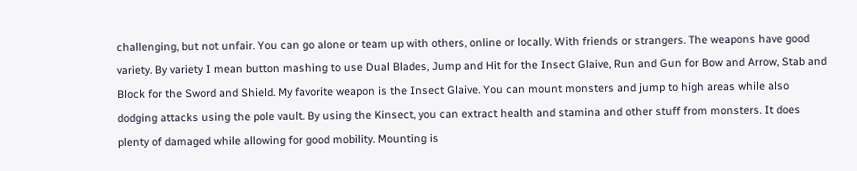challenging, but not unfair. You can go alone or team up with others, online or locally. With friends or strangers. The weapons have good variety. By variety I mean button mashing to use Dual Blades, Jump and Hit for the Insect Glaive, Run and Gun for Bow and Arrow, Stab and Block for the Sword and Shield. My favorite weapon is the Insect Glaive. You can mount monsters and jump to high areas while also dodging attacks using the pole vault. By using the Kinsect, you can extract health and stamina and other stuff from monsters. It does plenty of damaged while allowing for good mobility. Mounting is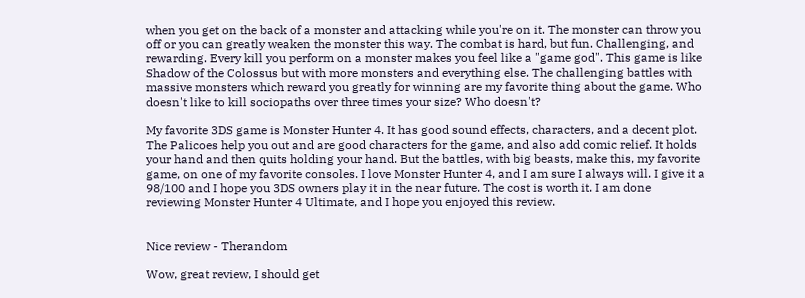when you get on the back of a monster and attacking while you're on it. The monster can throw you off or you can greatly weaken the monster this way. The combat is hard, but fun. Challenging, and rewarding. Every kill you perform on a monster makes you feel like a "game god". This game is like Shadow of the Colossus but with more monsters and everything else. The challenging battles with massive monsters which reward you greatly for winning are my favorite thing about the game. Who doesn't like to kill sociopaths over three times your size? Who doesn't?

My favorite 3DS game is Monster Hunter 4. It has good sound effects, characters, and a decent plot. The Palicoes help you out and are good characters for the game, and also add comic relief. It holds your hand and then quits holding your hand. But the battles, with big beasts, make this, my favorite game, on one of my favorite consoles. I love Monster Hunter 4, and I am sure I always will. I give it a 98/100 and I hope you 3DS owners play it in the near future. The cost is worth it. I am done reviewing Monster Hunter 4 Ultimate, and I hope you enjoyed this review.


Nice review - Therandom

Wow, great review, I should get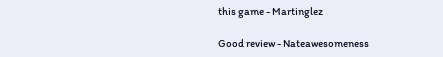this game - Martinglez

Good review - Nateawesomeness